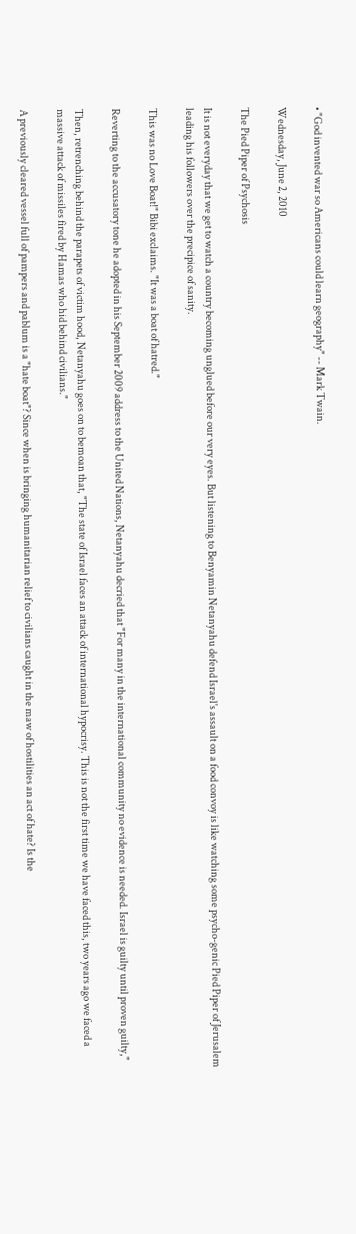• "God invented war so Americans could learn geography" -- Mark Twain.

Wednesday, June 2, 2010

The Pied Piper of Psychosis

It is not everyday that we get to watch a country becoming unglued before our very eyes. But listening to Benyamin Netanyahu defend Israel's assault on a food convoy is like watching some psycho-genic Pied Piper of Jerusalem leading his followers over the precipice of sanity.

This was no Love Boat!" Bibi exclaims. "It was a boat of hatred."

Reverting to the accusatory tone he adopted in his September 2009 address to the United Nations, Netanyahu decried that "For many in the international community no evidence is needed. Israel is guilty until proven guilty,"

Then, retrenching behind the parapets of victim hood, Netanyahu goes on to bemoan that, "The state of Israel faces an attack of international hypocrisy. This is not the first time we have faced this, two years ago we faced a massive attack of missiles fired by Hamas who hid behind civilians."

A previously cleared vessel full of pampers and pablum is a "hate boat"? Since when is bringing humanitarian relief to civilians caught in the maw of hostilities an act of hate? Is the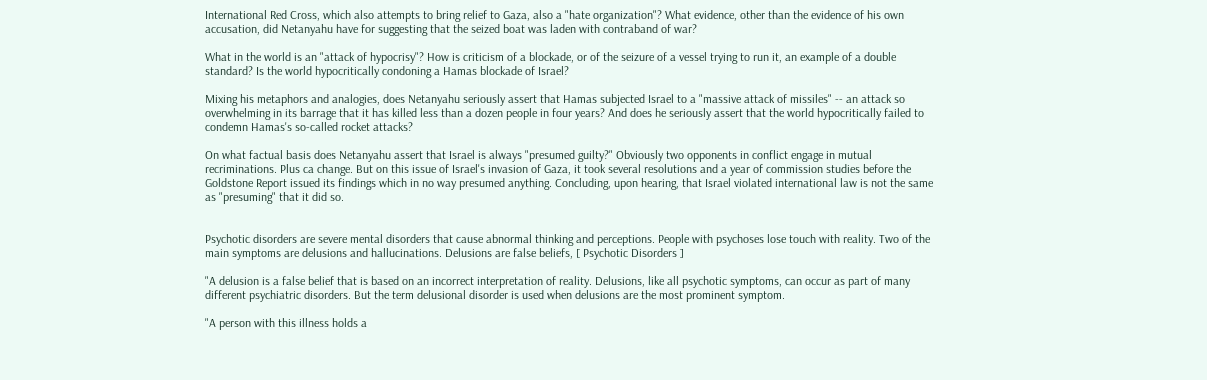International Red Cross, which also attempts to bring relief to Gaza, also a "hate organization"? What evidence, other than the evidence of his own accusation, did Netanyahu have for suggesting that the seized boat was laden with contraband of war?

What in the world is an "attack of hypocrisy"? How is criticism of a blockade, or of the seizure of a vessel trying to run it, an example of a double standard? Is the world hypocritically condoning a Hamas blockade of Israel?

Mixing his metaphors and analogies, does Netanyahu seriously assert that Hamas subjected Israel to a "massive attack of missiles" -- an attack so overwhelming in its barrage that it has killed less than a dozen people in four years? And does he seriously assert that the world hypocritically failed to condemn Hamas's so-called rocket attacks?

On what factual basis does Netanyahu assert that Israel is always "presumed guilty?" Obviously two opponents in conflict engage in mutual recriminations. Plus ca change. But on this issue of Israel's invasion of Gaza, it took several resolutions and a year of commission studies before the Goldstone Report issued its findings which in no way presumed anything. Concluding, upon hearing, that Israel violated international law is not the same as "presuming" that it did so.


Psychotic disorders are severe mental disorders that cause abnormal thinking and perceptions. People with psychoses lose touch with reality. Two of the main symptoms are delusions and hallucinations. Delusions are false beliefs, [ Psychotic Disorders ]

"A delusion is a false belief that is based on an incorrect interpretation of reality. Delusions, like all psychotic symptoms, can occur as part of many different psychiatric disorders. But the term delusional disorder is used when delusions are the most prominent symptom.

"A person with this illness holds a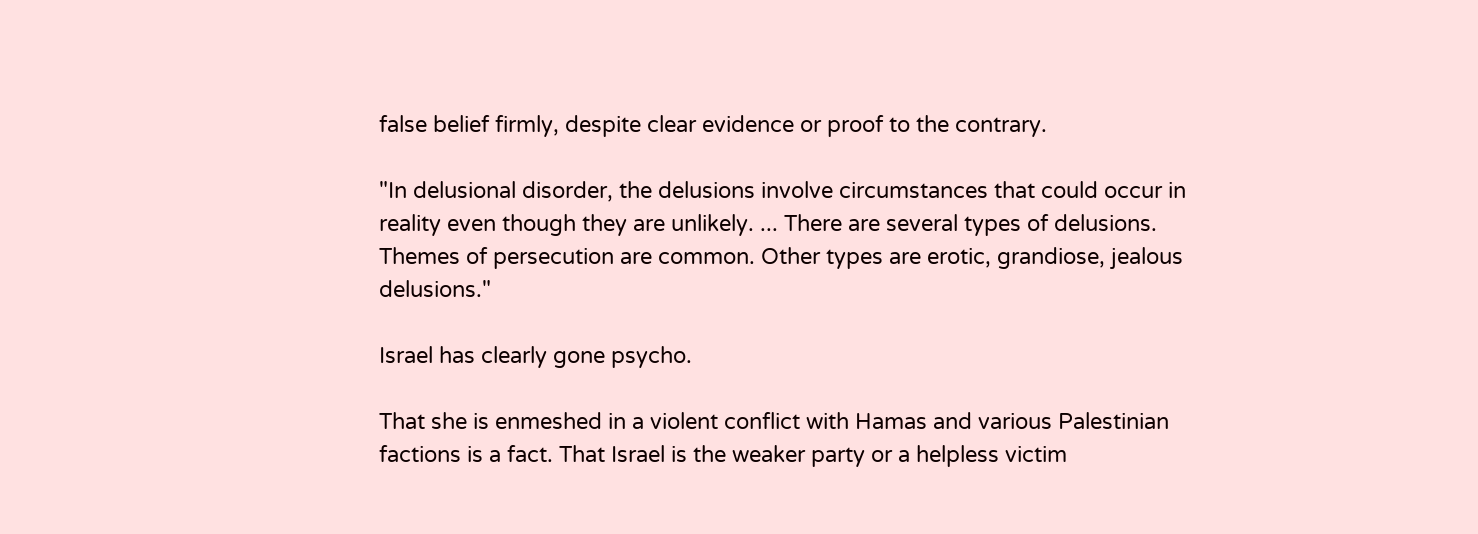false belief firmly, despite clear evidence or proof to the contrary.

"In delusional disorder, the delusions involve circumstances that could occur in reality even though they are unlikely. ... There are several types of delusions. Themes of persecution are common. Other types are erotic, grandiose, jealous delusions."

Israel has clearly gone psycho.

That she is enmeshed in a violent conflict with Hamas and various Palestinian factions is a fact. That Israel is the weaker party or a helpless victim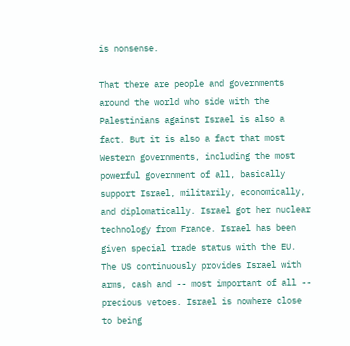is nonsense.

That there are people and governments around the world who side with the Palestinians against Israel is also a fact. But it is also a fact that most Western governments, including the most powerful government of all, basically support Israel, militarily, economically, and diplomatically. Israel got her nuclear technology from France. Israel has been given special trade status with the EU. The US continuously provides Israel with arms, cash and -- most important of all -- precious vetoes. Israel is nowhere close to being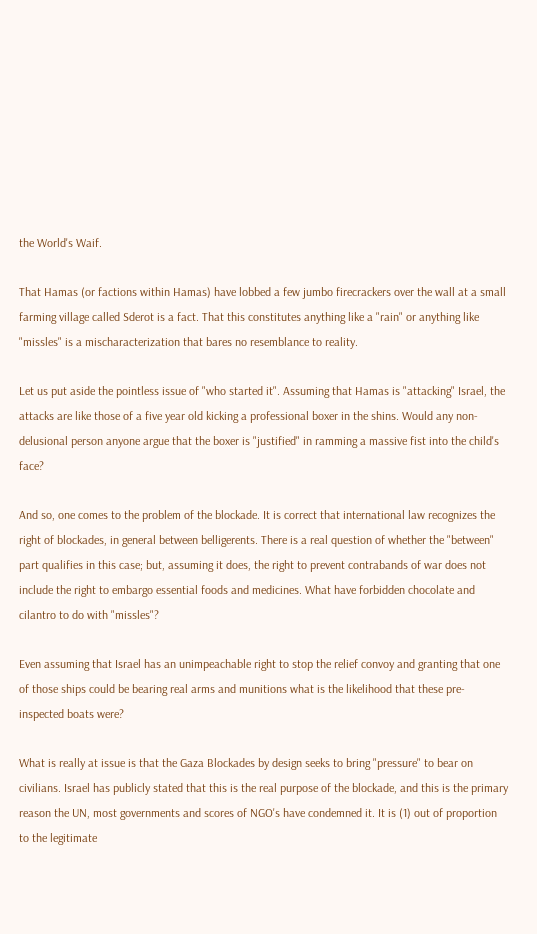the World's Waif.

That Hamas (or factions within Hamas) have lobbed a few jumbo firecrackers over the wall at a small farming village called Sderot is a fact. That this constitutes anything like a "rain" or anything like "missles" is a mischaracterization that bares no resemblance to reality.

Let us put aside the pointless issue of "who started it". Assuming that Hamas is "attacking" Israel, the attacks are like those of a five year old kicking a professional boxer in the shins. Would any non-delusional person anyone argue that the boxer is "justified" in ramming a massive fist into the child's face?

And so, one comes to the problem of the blockade. It is correct that international law recognizes the right of blockades, in general between belligerents. There is a real question of whether the "between" part qualifies in this case; but, assuming it does, the right to prevent contrabands of war does not include the right to embargo essential foods and medicines. What have forbidden chocolate and cilantro to do with "missles"?

Even assuming that Israel has an unimpeachable right to stop the relief convoy and granting that one of those ships could be bearing real arms and munitions what is the likelihood that these pre-inspected boats were?

What is really at issue is that the Gaza Blockades by design seeks to bring "pressure" to bear on civilians. Israel has publicly stated that this is the real purpose of the blockade, and this is the primary reason the UN, most governments and scores of NGO's have condemned it. It is (1) out of proportion to the legitimate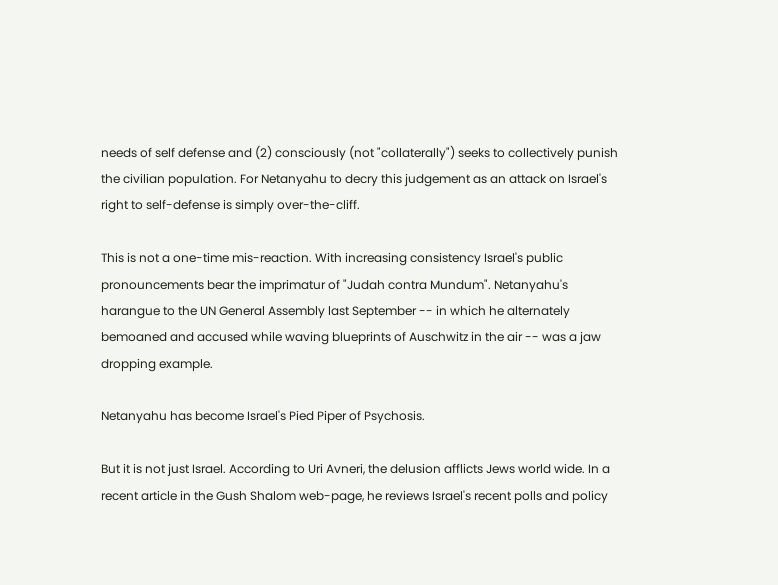needs of self defense and (2) consciously (not "collaterally") seeks to collectively punish the civilian population. For Netanyahu to decry this judgement as an attack on Israel's right to self-defense is simply over-the-cliff.

This is not a one-time mis-reaction. With increasing consistency Israel's public pronouncements bear the imprimatur of "Judah contra Mundum". Netanyahu's harangue to the UN General Assembly last September -- in which he alternately bemoaned and accused while waving blueprints of Auschwitz in the air -- was a jaw dropping example.

Netanyahu has become Israel's Pied Piper of Psychosis.

But it is not just Israel. According to Uri Avneri, the delusion afflicts Jews world wide. In a recent article in the Gush Shalom web-page, he reviews Israel's recent polls and policy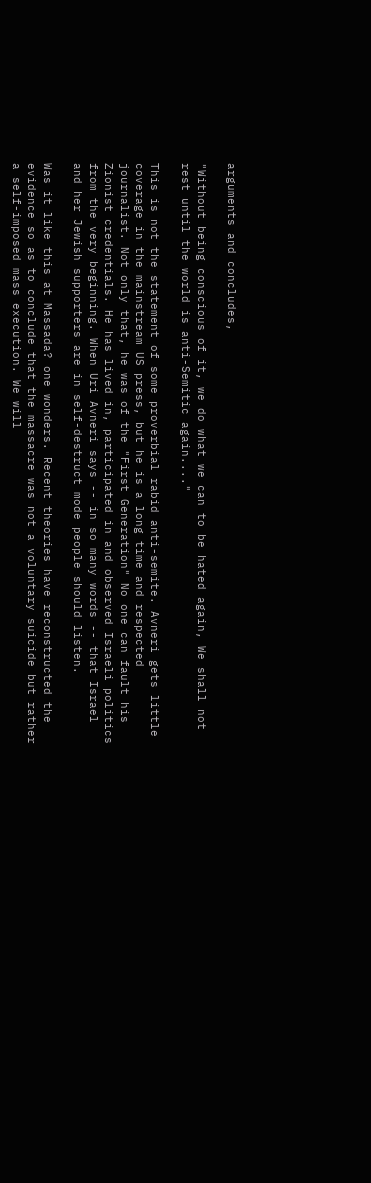arguments and concludes,

"Without being conscious of it, we do what we can to be hated again, We shall not rest until the world is anti-Semitic again...."

This is not the statement of some proverbial rabid anti-semite. Avneri gets little coverage in the mainstream US press, but he is a long time and respected journalist. Not only that, he was of the "First Generation" No one can fault his Zionist credentials. He has lived in, participated in and observed Israeli politics from the very beginning. When Uri Avneri says -- in so many words -- that Israel and her Jewish supporters are in self-destruct mode people should listen.

Was it like this at Massada? one wonders. Recent theories have reconstructed the evidence so as to conclude that the massacre was not a voluntary suicide but rather a self-imposed mass execution. We will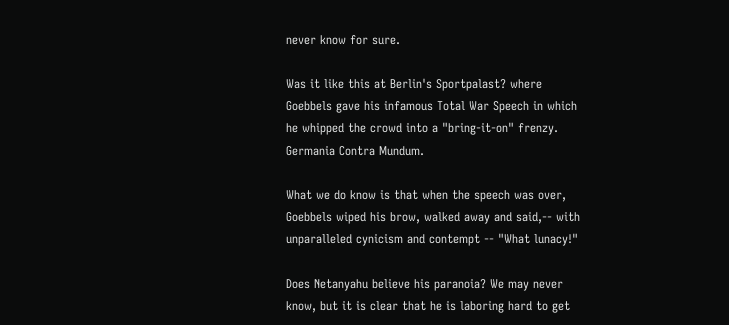never know for sure.

Was it like this at Berlin's Sportpalast? where Goebbels gave his infamous Total War Speech in which he whipped the crowd into a "bring-it-on" frenzy. Germania Contra Mundum.

What we do know is that when the speech was over, Goebbels wiped his brow, walked away and said,-- with unparalleled cynicism and contempt -- "What lunacy!"

Does Netanyahu believe his paranoia? We may never know, but it is clear that he is laboring hard to get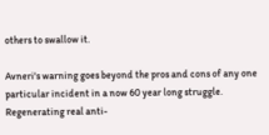others to swallow it.

Avneri's warning goes beyond the pros and cons of any one particular incident in a now 60 year long struggle. Regenerating real anti-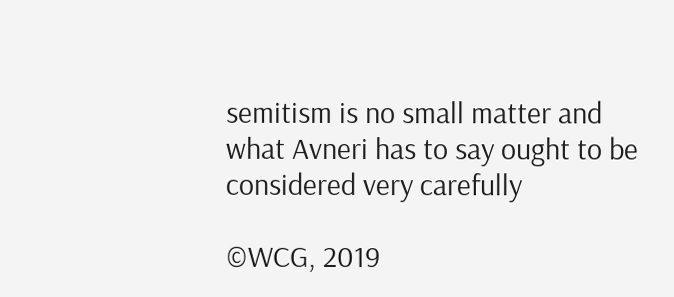semitism is no small matter and what Avneri has to say ought to be considered very carefully

©WCG, 2019